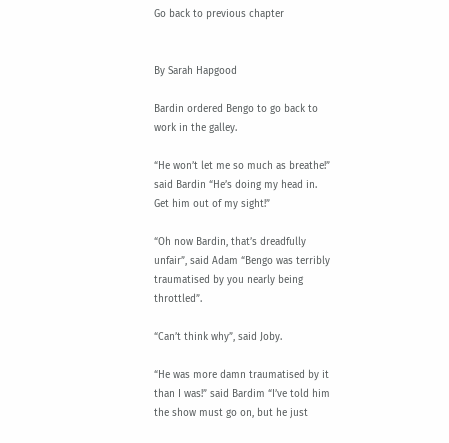Go back to previous chapter


By Sarah Hapgood

Bardin ordered Bengo to go back to work in the galley.

“He won’t let me so much as breathe!” said Bardin “He’s doing my head in. Get him out of my sight!”

“Oh now Bardin, that’s dreadfully unfair”, said Adam “Bengo was terribly traumatised by you nearly being throttled”.

“Can’t think why”, said Joby.

“He was more damn traumatised by it than I was!” said Bardim “I’ve told him the show must go on, but he just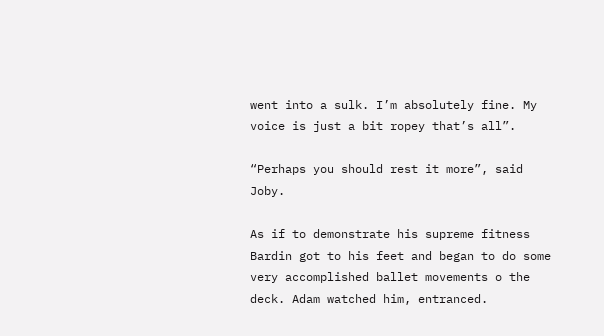went into a sulk. I’m absolutely fine. My voice is just a bit ropey that’s all”.

“Perhaps you should rest it more”, said Joby.

As if to demonstrate his supreme fitness Bardin got to his feet and began to do some very accomplished ballet movements o the deck. Adam watched him, entranced.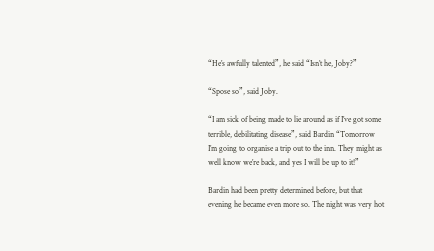“He’s awfully talented”, he said “Isn’t he, Joby?”

“Spose so”, said Joby.

“I am sick of being made to lie around as if I’ve got some terrible, debilitating disease”, said Bardin “Tomorrow I’m going to organise a trip out to the inn. They might as well know we’re back, and yes I will be up to it!”

Bardin had been pretty determined before, but that evening he became even more so. The night was very hot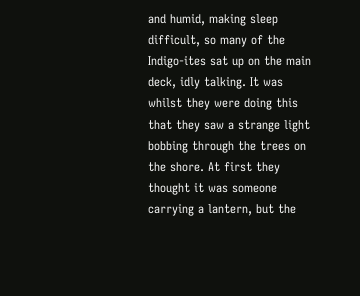and humid, making sleep difficult, so many of the Indigo-ites sat up on the main deck, idly talking. It was whilst they were doing this that they saw a strange light bobbing through the trees on the shore. At first they thought it was someone carrying a lantern, but the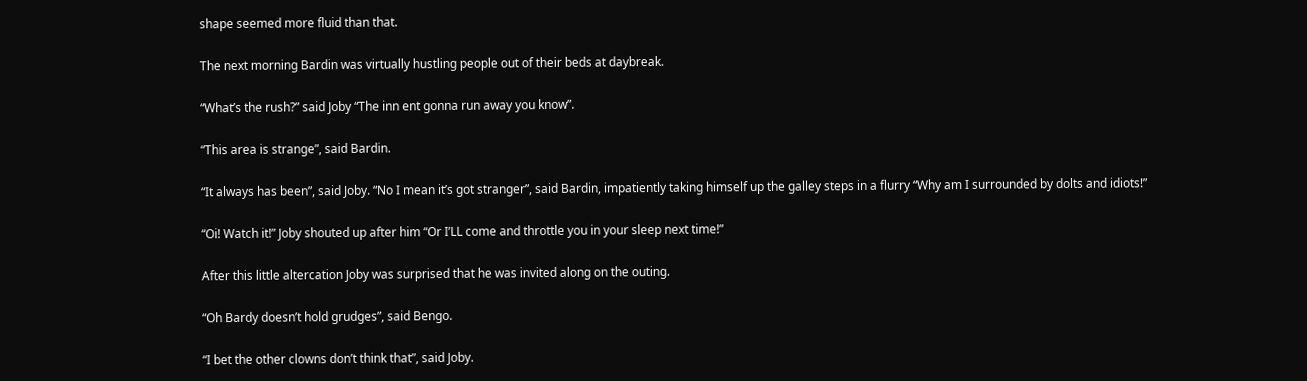shape seemed more fluid than that.

The next morning Bardin was virtually hustling people out of their beds at daybreak.

“What’s the rush?” said Joby “The inn ent gonna run away you know”.

“This area is strange”, said Bardin.

“It always has been”, said Joby. “No I mean it’s got stranger”, said Bardin, impatiently taking himself up the galley steps in a flurry “Why am I surrounded by dolts and idiots!”

“Oi! Watch it!” Joby shouted up after him “Or I’LL come and throttle you in your sleep next time!”

After this little altercation Joby was surprised that he was invited along on the outing.

“Oh Bardy doesn’t hold grudges”, said Bengo.

“I bet the other clowns don’t think that”, said Joby.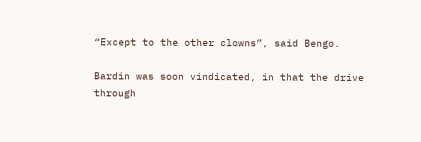“Except to the other clowns”, said Bengo.

Bardin was soon vindicated, in that the drive through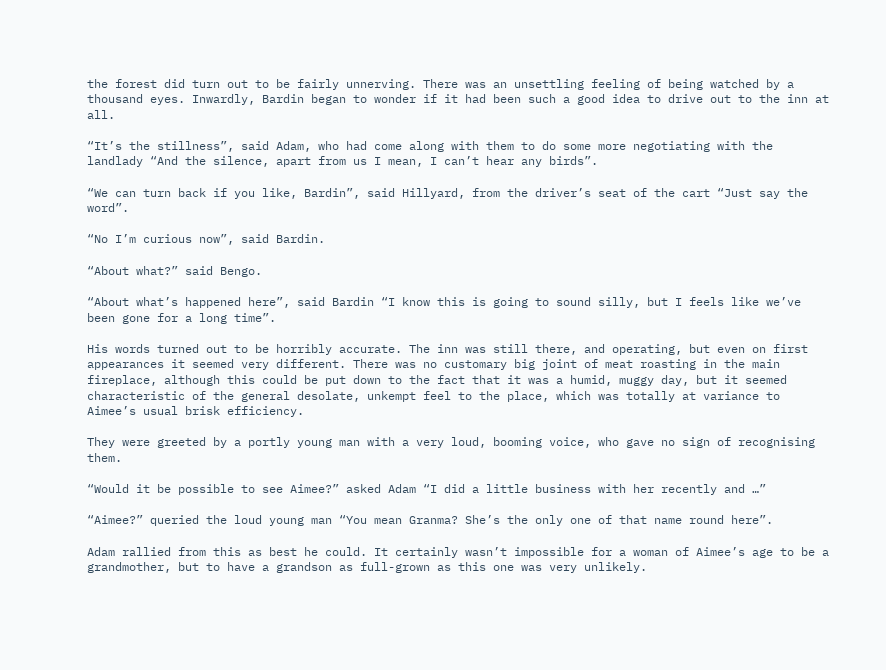the forest did turn out to be fairly unnerving. There was an unsettling feeling of being watched by a thousand eyes. Inwardly, Bardin began to wonder if it had been such a good idea to drive out to the inn at all.

“It’s the stillness”, said Adam, who had come along with them to do some more negotiating with the landlady “And the silence, apart from us I mean, I can’t hear any birds”.

“We can turn back if you like, Bardin”, said Hillyard, from the driver’s seat of the cart “Just say the word”.

“No I’m curious now”, said Bardin.

“About what?” said Bengo.

“About what’s happened here”, said Bardin “I know this is going to sound silly, but I feels like we’ve been gone for a long time”.

His words turned out to be horribly accurate. The inn was still there, and operating, but even on first appearances it seemed very different. There was no customary big joint of meat roasting in the main fireplace, although this could be put down to the fact that it was a humid, muggy day, but it seemed characteristic of the general desolate, unkempt feel to the place, which was totally at variance to Aimee’s usual brisk efficiency.

They were greeted by a portly young man with a very loud, booming voice, who gave no sign of recognising them.

“Would it be possible to see Aimee?” asked Adam “I did a little business with her recently and …”

“Aimee?” queried the loud young man “You mean Granma? She’s the only one of that name round here”.

Adam rallied from this as best he could. It certainly wasn’t impossible for a woman of Aimee’s age to be a grandmother, but to have a grandson as full-grown as this one was very unlikely.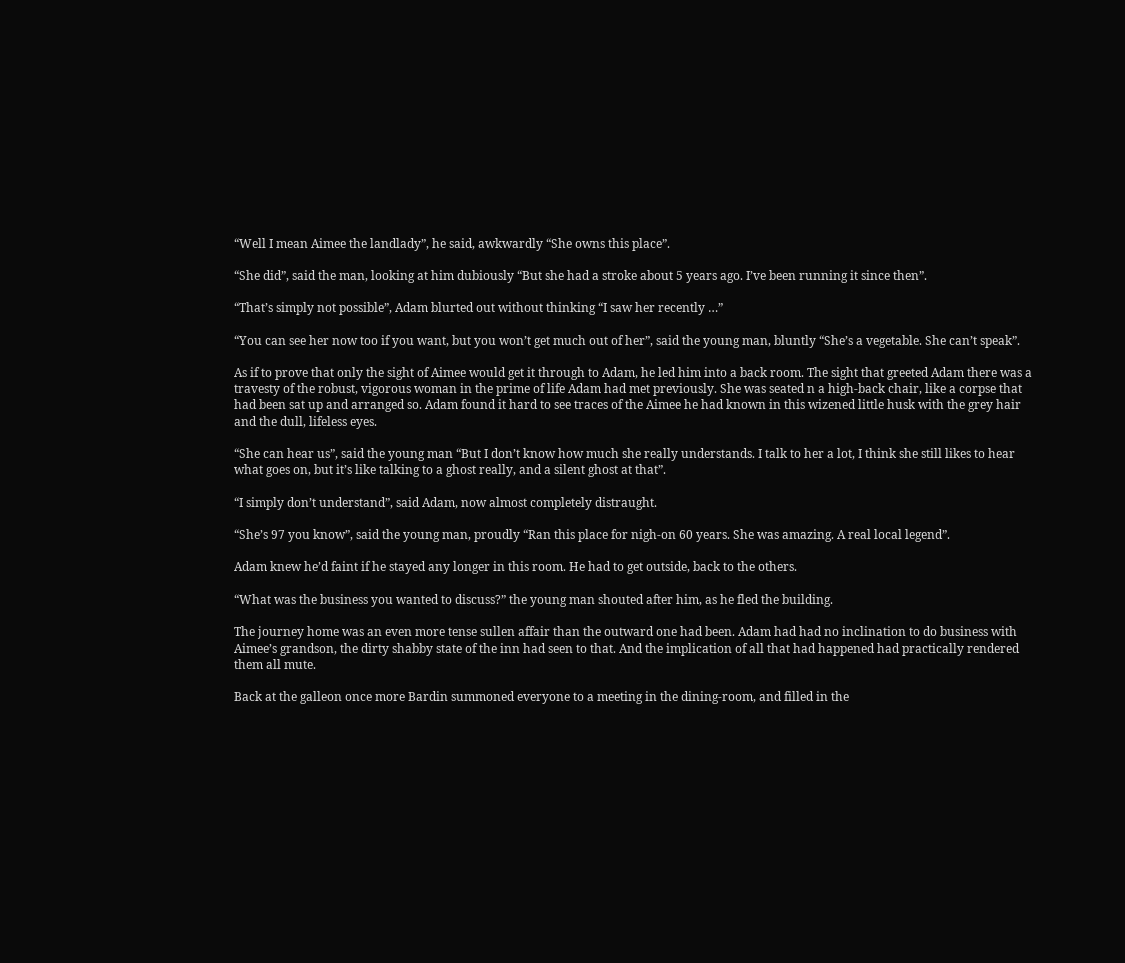“Well I mean Aimee the landlady”, he said, awkwardly “She owns this place”.

“She did”, said the man, looking at him dubiously “But she had a stroke about 5 years ago. I’ve been running it since then”.

“That’s simply not possible”, Adam blurted out without thinking “I saw her recently …”

“You can see her now too if you want, but you won’t get much out of her”, said the young man, bluntly “She’s a vegetable. She can’t speak”.

As if to prove that only the sight of Aimee would get it through to Adam, he led him into a back room. The sight that greeted Adam there was a travesty of the robust, vigorous woman in the prime of life Adam had met previously. She was seated n a high-back chair, like a corpse that had been sat up and arranged so. Adam found it hard to see traces of the Aimee he had known in this wizened little husk with the grey hair and the dull, lifeless eyes.

“She can hear us”, said the young man “But I don’t know how much she really understands. I talk to her a lot, I think she still likes to hear what goes on, but it’s like talking to a ghost really, and a silent ghost at that”.

“I simply don’t understand”, said Adam, now almost completely distraught.

“She’s 97 you know”, said the young man, proudly “Ran this place for nigh-on 60 years. She was amazing. A real local legend”.

Adam knew he’d faint if he stayed any longer in this room. He had to get outside, back to the others.

“What was the business you wanted to discuss?” the young man shouted after him, as he fled the building.

The journey home was an even more tense sullen affair than the outward one had been. Adam had had no inclination to do business with Aimee’s grandson, the dirty shabby state of the inn had seen to that. And the implication of all that had happened had practically rendered them all mute.

Back at the galleon once more Bardin summoned everyone to a meeting in the dining-room, and filled in the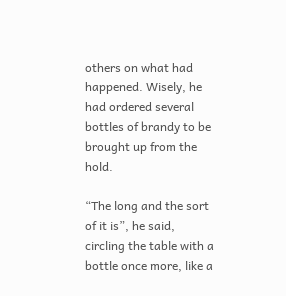others on what had happened. Wisely, he had ordered several bottles of brandy to be brought up from the hold.

“The long and the sort of it is”, he said, circling the table with a bottle once more, like a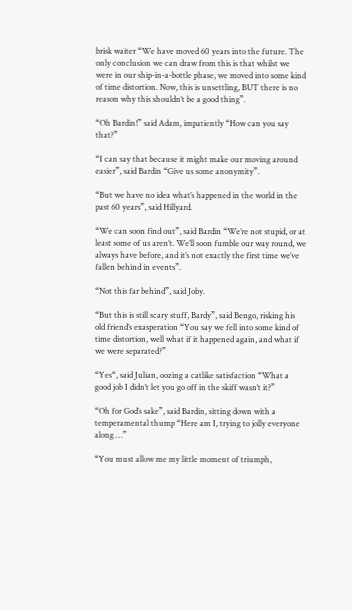brisk waiter “We have moved 60 years into the future. The only conclusion we can draw from this is that whilst we were in our ship-in-a-bottle phase, we moved into some kind of time distortion. Now, this is unsettling, BUT there is no reason why this shouldn’t be a good thing”.

“Oh Bardin!” said Adam, impatiently “How can you say that?”

“I can say that because it might make our moving around easier”, said Bardin “Give us some anonymity”.

“But we have no idea what’s happened in the world in the past 60 years”, said Hillyard.

“We can soon find out”, said Bardin “We’re not stupid, or at least some of us aren’t. We’ll soon fumble our way round, we always have before, and it’s not exactly the first time we’ve fallen behind in events”.

“Not this far behind”, said Joby.

“But this is still scary stuff, Bardy”, said Bengo, risking his old friend’s exasperation “You say we fell into some kind of time distortion, well what if it happened again, and what if we were separated?”

“Yes“, said Julian, oozing a catlike satisfaction “What a good job I didn’t let you go off in the skiff wasn’t it?”

“Oh for God’s sake”, said Bardin, sitting down with a temperamental thump “Here am I, trying to jolly everyone along …”

“You must allow me my little moment of triumph,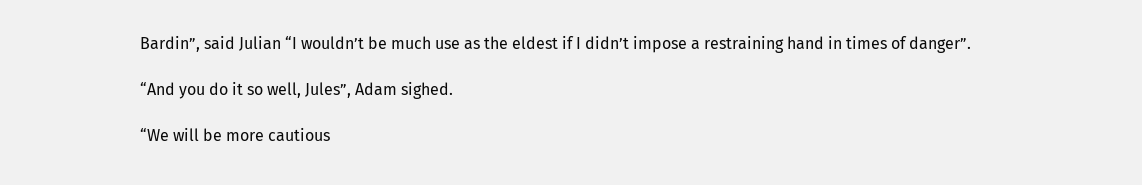Bardin”, said Julian “I wouldn’t be much use as the eldest if I didn’t impose a restraining hand in times of danger”.

“And you do it so well, Jules”, Adam sighed.

“We will be more cautious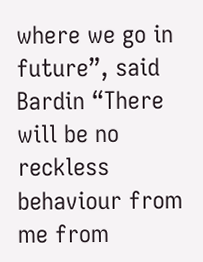where we go in future”, said Bardin “There will be no reckless behaviour from me from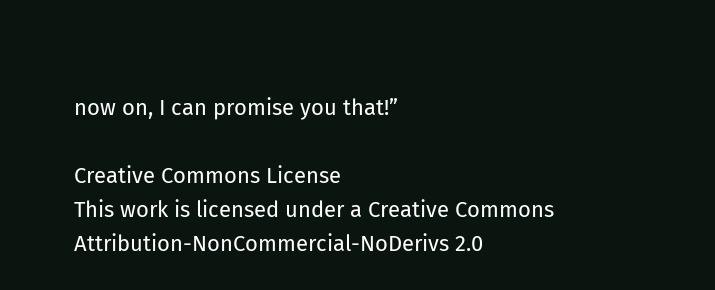now on, I can promise you that!”

Creative Commons License
This work is licensed under a Creative Commons Attribution-NonCommercial-NoDerivs 2.0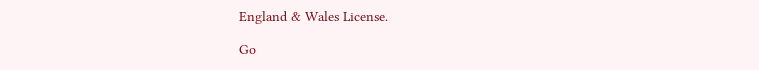England & Wales License.

Go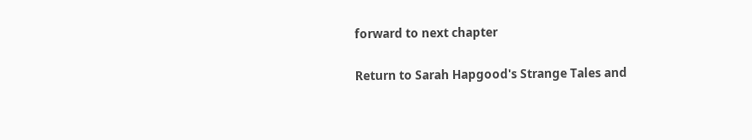forward to next chapter

Return to Sarah Hapgood's Strange Tales and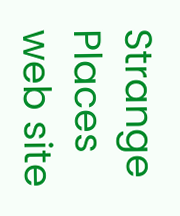Strange Places web site